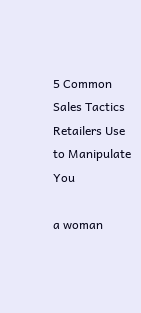5 Common Sales Tactics Retailers Use to Manipulate You

a woman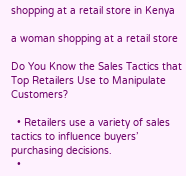shopping at a retail store in Kenya

a woman shopping at a retail store

Do You Know the Sales Tactics that Top Retailers Use to Manipulate Customers?

  • Retailers use a variety of sales tactics to influence buyers’ purchasing decisions.
  •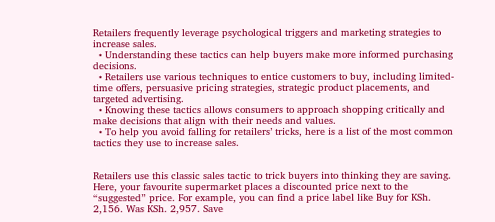Retailers frequently leverage psychological triggers and marketing strategies to increase sales.
  • Understanding these tactics can help buyers make more informed purchasing decisions.
  • Retailers use various techniques to entice customers to buy, including limited-time offers, persuasive pricing strategies, strategic product placements, and targeted advertising.
  • Knowing these tactics allows consumers to approach shopping critically and make decisions that align with their needs and values.
  • To help you avoid falling for retailers’ tricks, here is a list of the most common tactics they use to increase sales.


Retailers use this classic sales tactic to trick buyers into thinking they are saving. Here, your favourite supermarket places a discounted price next to the “suggested” price. For example, you can find a price label like Buy for KSh. 2,156. Was KSh. 2,957. Save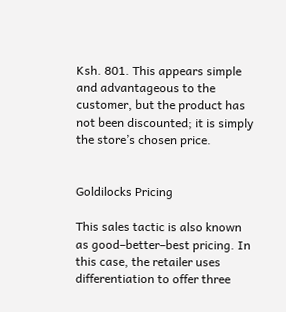Ksh. 801. This appears simple and advantageous to the customer, but the product has not been discounted; it is simply the store’s chosen price.


Goldilocks Pricing

This sales tactic is also known as good–better–best pricing. In this case, the retailer uses differentiation to offer three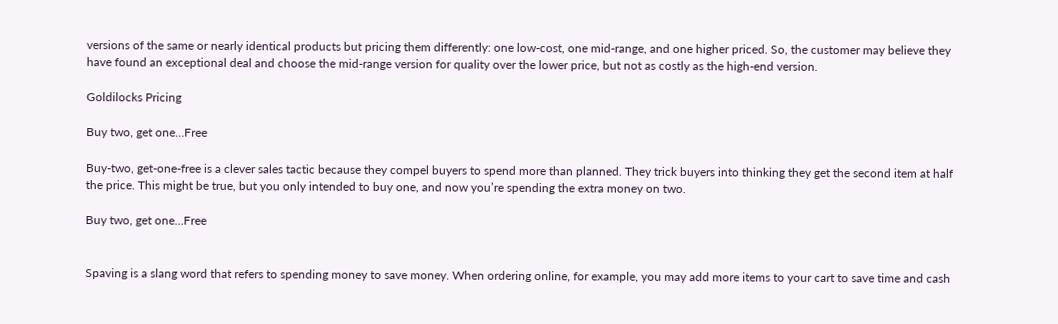versions of the same or nearly identical products but pricing them differently: one low-cost, one mid-range, and one higher priced. So, the customer may believe they have found an exceptional deal and choose the mid-range version for quality over the lower price, but not as costly as the high-end version.

Goldilocks Pricing

Buy two, get one…Free

Buy-two, get-one-free is a clever sales tactic because they compel buyers to spend more than planned. They trick buyers into thinking they get the second item at half the price. This might be true, but you only intended to buy one, and now you’re spending the extra money on two.

Buy two, get one…Free


Spaving is a slang word that refers to spending money to save money. When ordering online, for example, you may add more items to your cart to save time and cash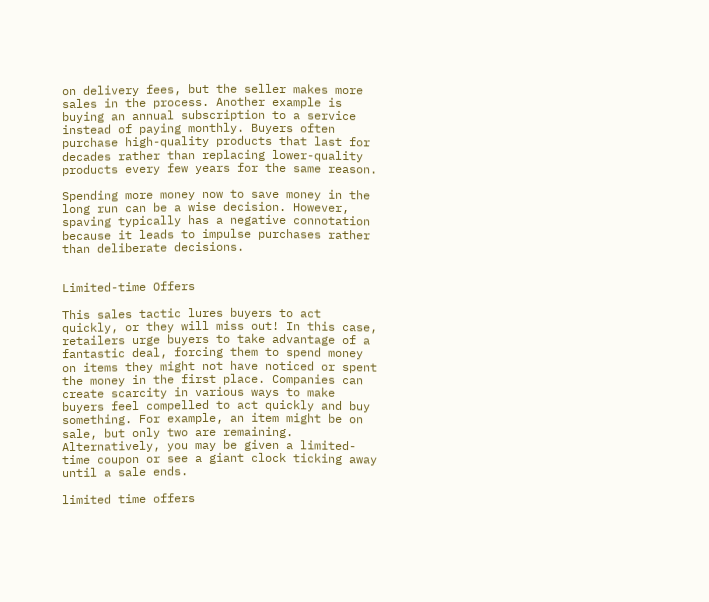on delivery fees, but the seller makes more sales in the process. Another example is buying an annual subscription to a service instead of paying monthly. Buyers often purchase high-quality products that last for decades rather than replacing lower-quality products every few years for the same reason.

Spending more money now to save money in the long run can be a wise decision. However, spaving typically has a negative connotation because it leads to impulse purchases rather than deliberate decisions.


Limited-time Offers

This sales tactic lures buyers to act quickly, or they will miss out! In this case, retailers urge buyers to take advantage of a fantastic deal, forcing them to spend money on items they might not have noticed or spent the money in the first place. Companies can create scarcity in various ways to make buyers feel compelled to act quickly and buy something. For example, an item might be on sale, but only two are remaining. Alternatively, you may be given a limited-time coupon or see a giant clock ticking away until a sale ends.

limited time offers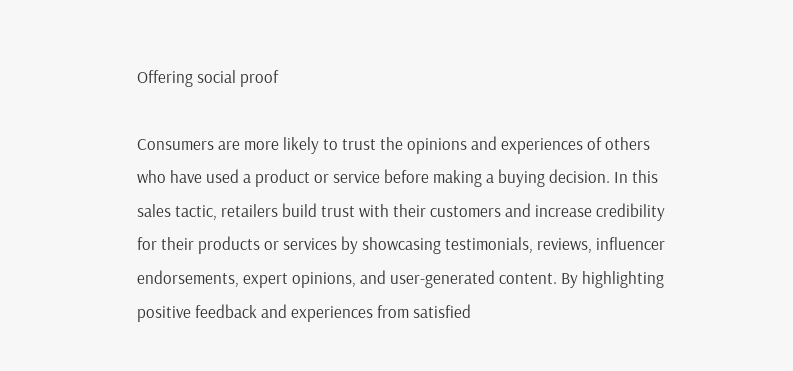Offering social proof

Consumers are more likely to trust the opinions and experiences of others who have used a product or service before making a buying decision. In this sales tactic, retailers build trust with their customers and increase credibility for their products or services by showcasing testimonials, reviews, influencer endorsements, expert opinions, and user-generated content. By highlighting positive feedback and experiences from satisfied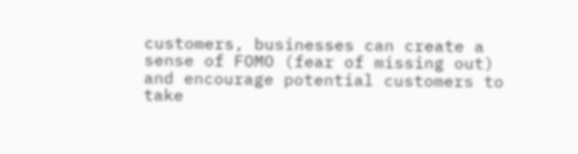customers, businesses can create a sense of FOMO (fear of missing out) and encourage potential customers to take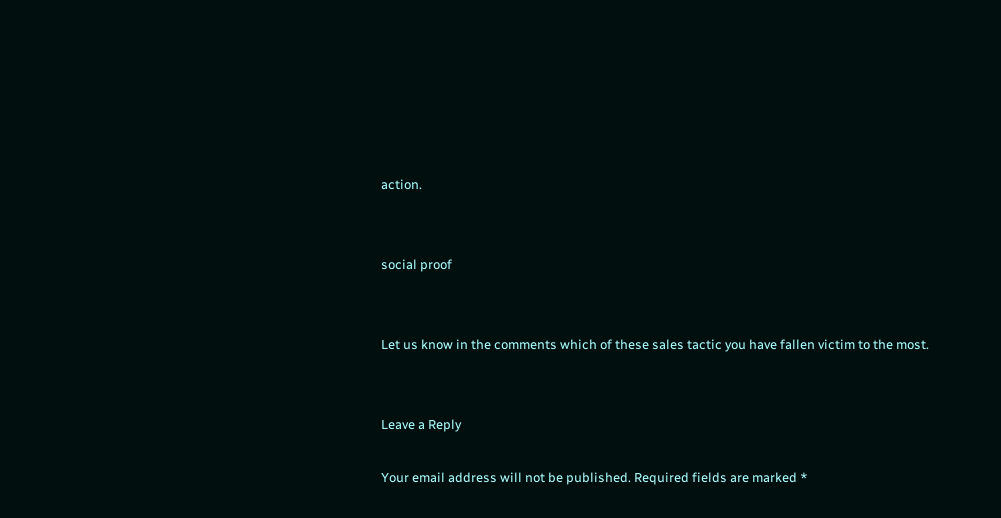action.


social proof


Let us know in the comments which of these sales tactic you have fallen victim to the most.


Leave a Reply

Your email address will not be published. Required fields are marked *